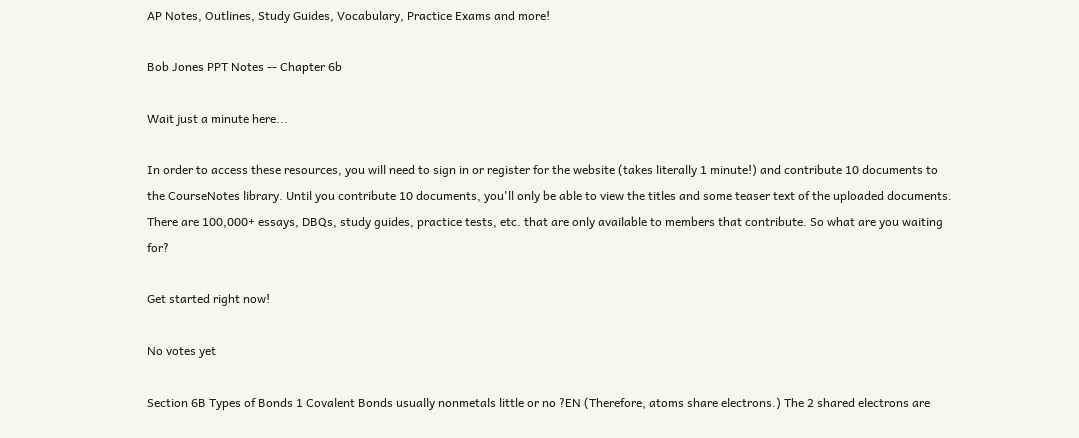AP Notes, Outlines, Study Guides, Vocabulary, Practice Exams and more!

Bob Jones PPT Notes -- Chapter 6b

Wait just a minute here...

In order to access these resources, you will need to sign in or register for the website (takes literally 1 minute!) and contribute 10 documents to the CourseNotes library. Until you contribute 10 documents, you'll only be able to view the titles and some teaser text of the uploaded documents. There are 100,000+ essays, DBQs, study guides, practice tests, etc. that are only available to members that contribute. So what are you waiting for?

Get started right now!

No votes yet

Section 6B Types of Bonds 1 Covalent Bonds usually nonmetals little or no ?EN (Therefore, atoms share electrons.) The 2 shared electrons are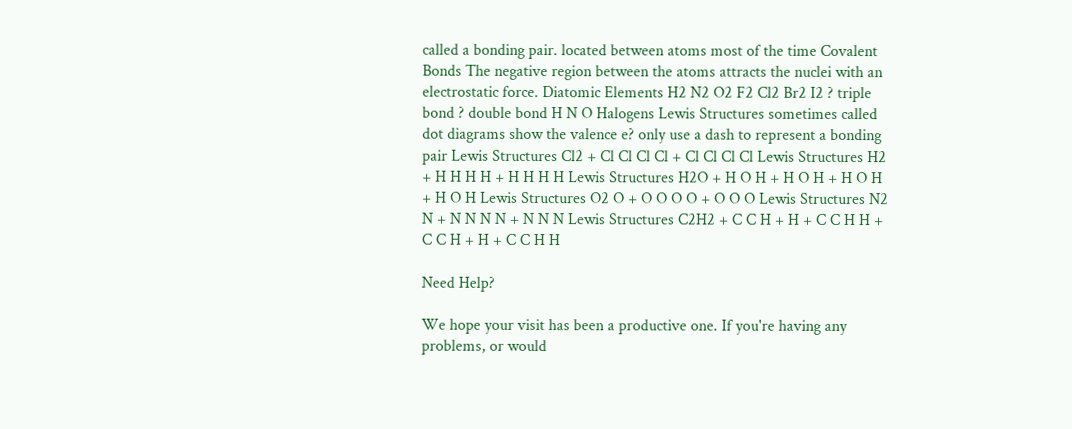called a bonding pair. located between atoms most of the time Covalent Bonds The negative region between the atoms attracts the nuclei with an electrostatic force. Diatomic Elements H2 N2 O2 F2 Cl2 Br2 I2 ? triple bond ? double bond H N O Halogens Lewis Structures sometimes called dot diagrams show the valence e? only use a dash to represent a bonding pair Lewis Structures Cl2 + Cl Cl Cl Cl + Cl Cl Cl Cl Lewis Structures H2 + H H H H + H H H H Lewis Structures H2O + H O H + H O H + H O H + H O H Lewis Structures O2 O + O O O O + O O O Lewis Structures N2 N + N N N N + N N N Lewis Structures C2H2 + C C H + H + C C H H + C C H + H + C C H H

Need Help?

We hope your visit has been a productive one. If you're having any problems, or would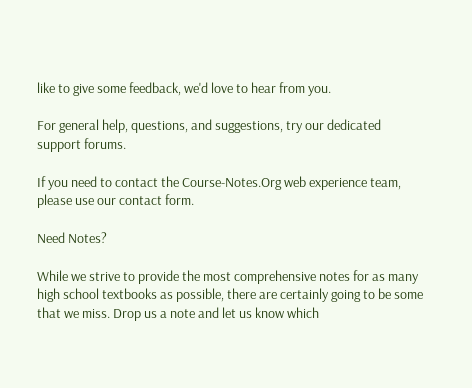like to give some feedback, we'd love to hear from you.

For general help, questions, and suggestions, try our dedicated support forums.

If you need to contact the Course-Notes.Org web experience team, please use our contact form.

Need Notes?

While we strive to provide the most comprehensive notes for as many high school textbooks as possible, there are certainly going to be some that we miss. Drop us a note and let us know which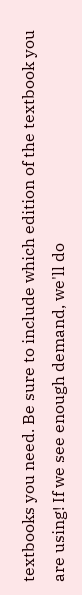textbooks you need. Be sure to include which edition of the textbook you are using! If we see enough demand, we'll do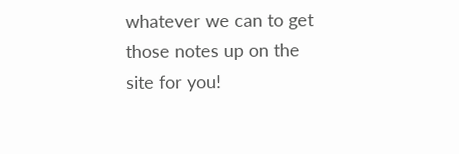whatever we can to get those notes up on the site for you!